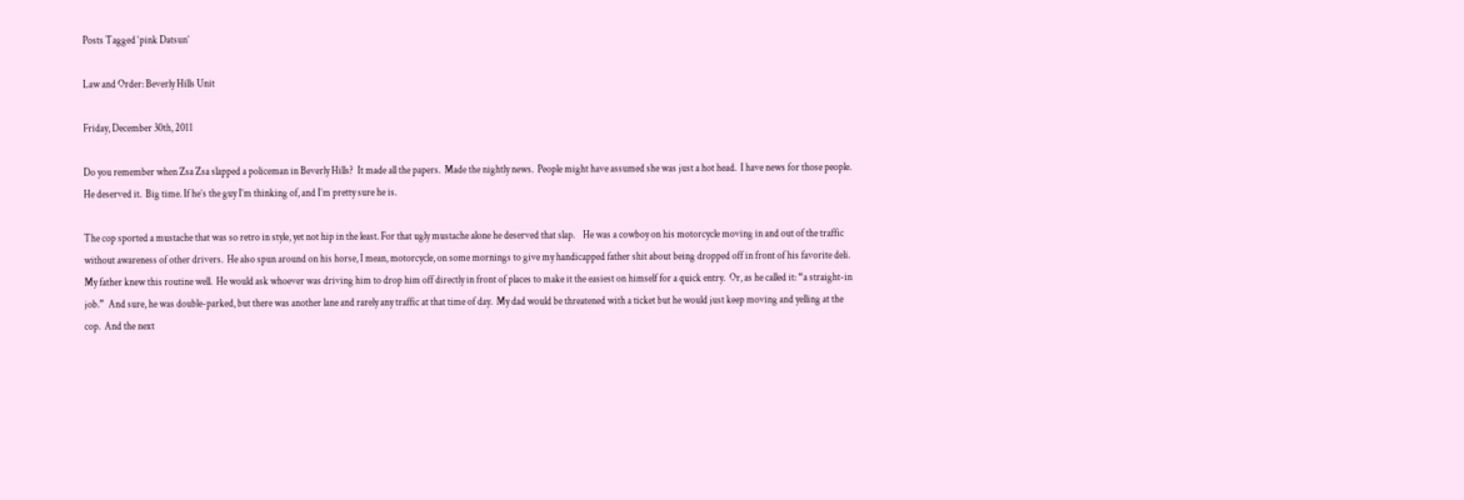Posts Tagged ‘pink Datsun’

Law and Order: Beverly Hills Unit

Friday, December 30th, 2011

Do you remember when Zsa Zsa slapped a policeman in Beverly Hills?  It made all the papers.  Made the nightly news.  People might have assumed she was just a hot head.  I have news for those people.  He deserved it.  Big time. If he’s the guy I’m thinking of, and I’m pretty sure he is.

The cop sported a mustache that was so retro in style, yet not hip in the least. For that ugly mustache alone he deserved that slap.    He was a cowboy on his motorcycle moving in and out of the traffic without awareness of other drivers.  He also spun around on his horse, I mean, motorcycle, on some mornings to give my handicapped father shit about being dropped off in front of his favorite deli.  My father knew this routine well.  He would ask whoever was driving him to drop him off directly in front of places to make it the easiest on himself for a quick entry.  Or, as he called it: “a straight-in job.”  And sure, he was double-parked, but there was another lane and rarely any traffic at that time of day.  My dad would be threatened with a ticket but he would just keep moving and yelling at the cop.  And the next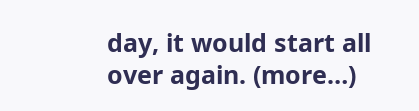day, it would start all over again. (more…)